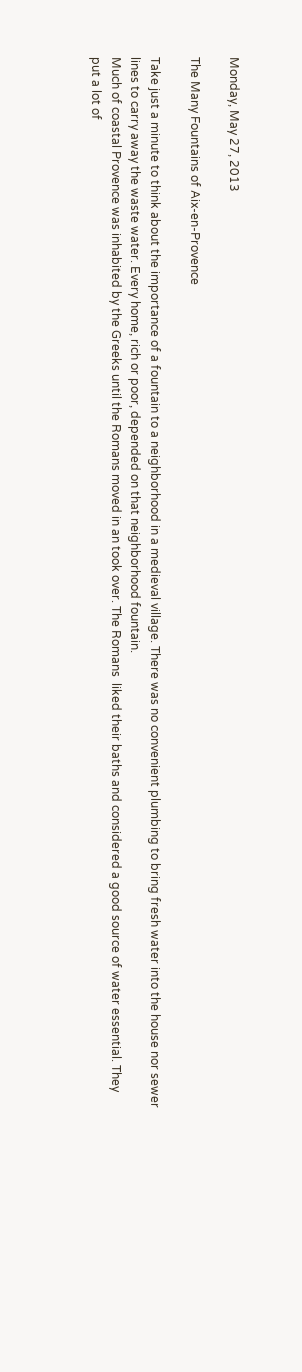Monday, May 27, 2013

The Many Fountains of Aix-en-Provence

Take just a minute to think about the importance of a fountain to a neighborhood in a medieval village. There was no convenient plumbing to bring fresh water into the house nor sewer lines to carry away the waste water. Every home, rich or poor, depended on that neighborhood fountain.
Much of coastal Provence was inhabited by the Greeks until the Romans moved in an took over. The Romans  liked their baths and considered a good source of water essential. They put a lot of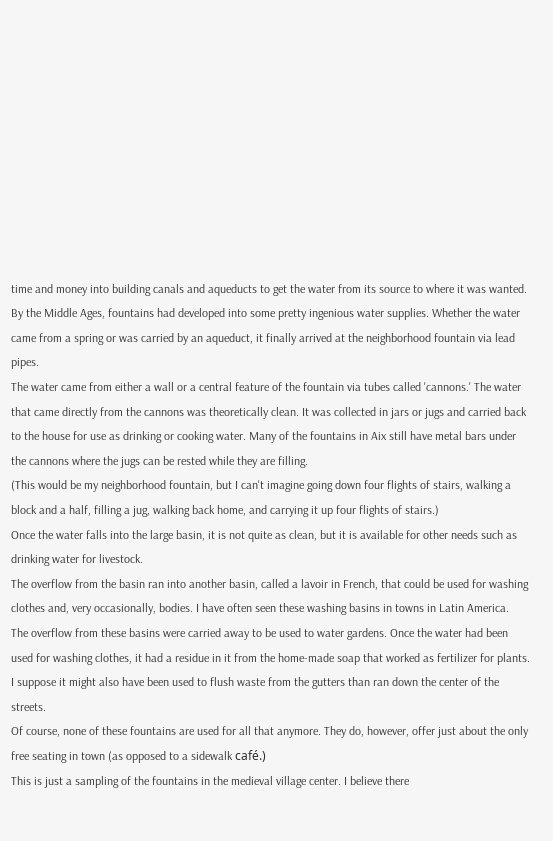time and money into building canals and aqueducts to get the water from its source to where it was wanted.
By the Middle Ages, fountains had developed into some pretty ingenious water supplies. Whether the water came from a spring or was carried by an aqueduct, it finally arrived at the neighborhood fountain via lead pipes.
The water came from either a wall or a central feature of the fountain via tubes called 'cannons.' The water that came directly from the cannons was theoretically clean. It was collected in jars or jugs and carried back to the house for use as drinking or cooking water. Many of the fountains in Aix still have metal bars under the cannons where the jugs can be rested while they are filling.
(This would be my neighborhood fountain, but I can't imagine going down four flights of stairs, walking a block and a half, filling a jug, walking back home, and carrying it up four flights of stairs.)
Once the water falls into the large basin, it is not quite as clean, but it is available for other needs such as drinking water for livestock.
The overflow from the basin ran into another basin, called a lavoir in French, that could be used for washing clothes and, very occasionally, bodies. I have often seen these washing basins in towns in Latin America.
The overflow from these basins were carried away to be used to water gardens. Once the water had been used for washing clothes, it had a residue in it from the home-made soap that worked as fertilizer for plants. I suppose it might also have been used to flush waste from the gutters than ran down the center of the streets.
Of course, none of these fountains are used for all that anymore. They do, however, offer just about the only free seating in town (as opposed to a sidewalk café.)
This is just a sampling of the fountains in the medieval village center. I believe there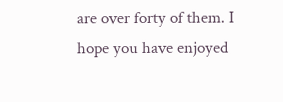are over forty of them. I hope you have enjoyed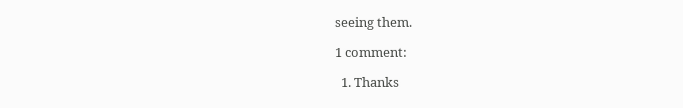seeing them.

1 comment:

  1. Thanks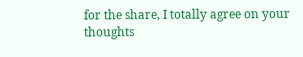for the share, I totally agree on your thoughts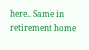here.. Same in retirement home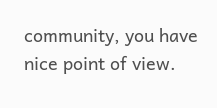community, you have nice point of view.